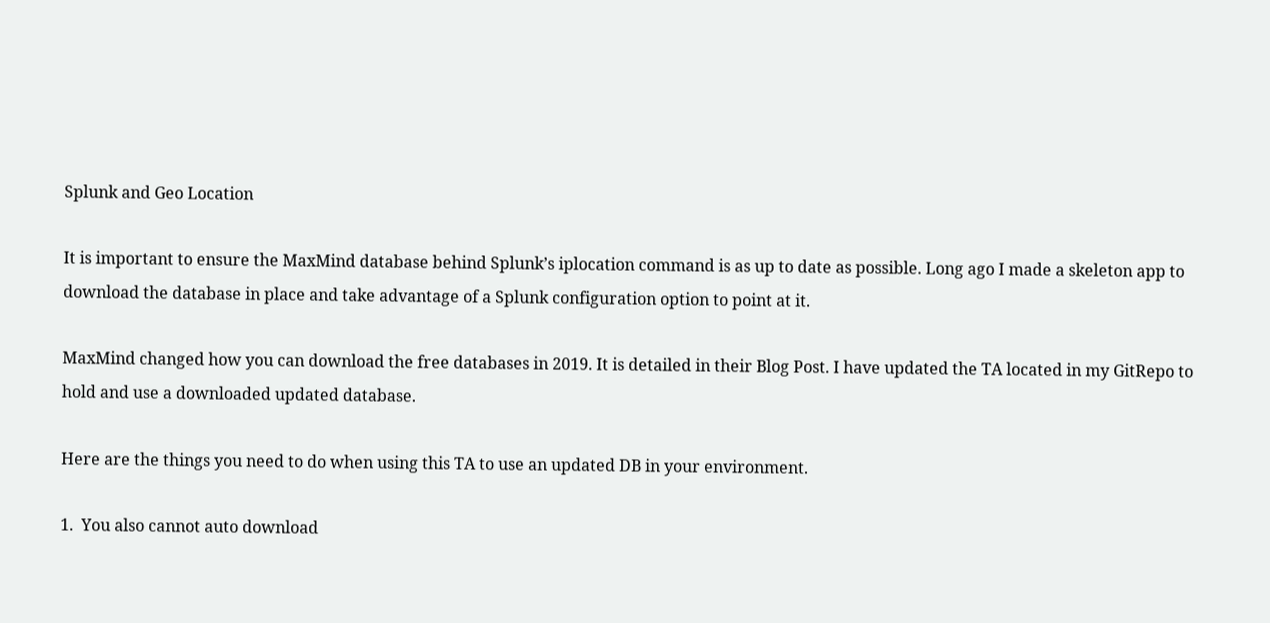Splunk and Geo Location

It is important to ensure the MaxMind database behind Splunk’s iplocation command is as up to date as possible. Long ago I made a skeleton app to download the database in place and take advantage of a Splunk configuration option to point at it.

MaxMind changed how you can download the free databases in 2019. It is detailed in their Blog Post. I have updated the TA located in my GitRepo to hold and use a downloaded updated database.

Here are the things you need to do when using this TA to use an updated DB in your environment.

1.  You also cannot auto download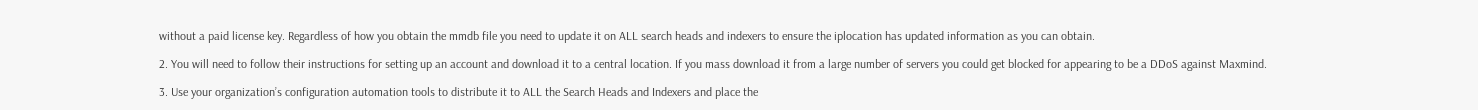without a paid license key. Regardless of how you obtain the mmdb file you need to update it on ALL search heads and indexers to ensure the iplocation has updated information as you can obtain.

2. You will need to follow their instructions for setting up an account and download it to a central location. If you mass download it from a large number of servers you could get blocked for appearing to be a DDoS against Maxmind.

3. Use your organization’s configuration automation tools to distribute it to ALL the Search Heads and Indexers and place the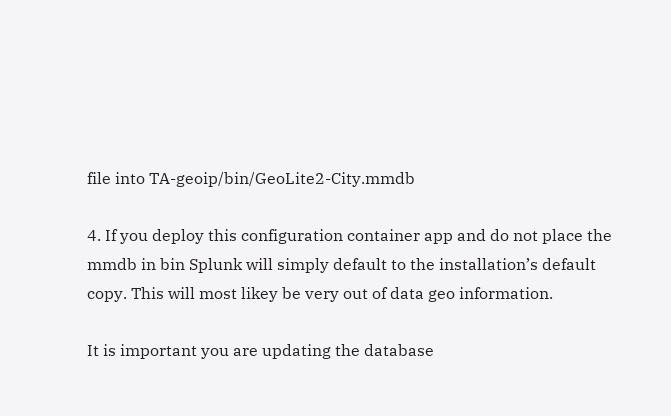file into TA-geoip/bin/GeoLite2-City.mmdb

4. If you deploy this configuration container app and do not place the mmdb in bin Splunk will simply default to the installation’s default copy. This will most likey be very out of data geo information.

It is important you are updating the database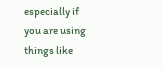especially if you are using things like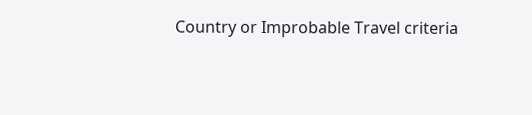Country or Improbable Travel criteria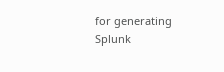for generating Splunk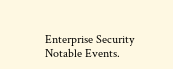Enterprise Security Notable Events.